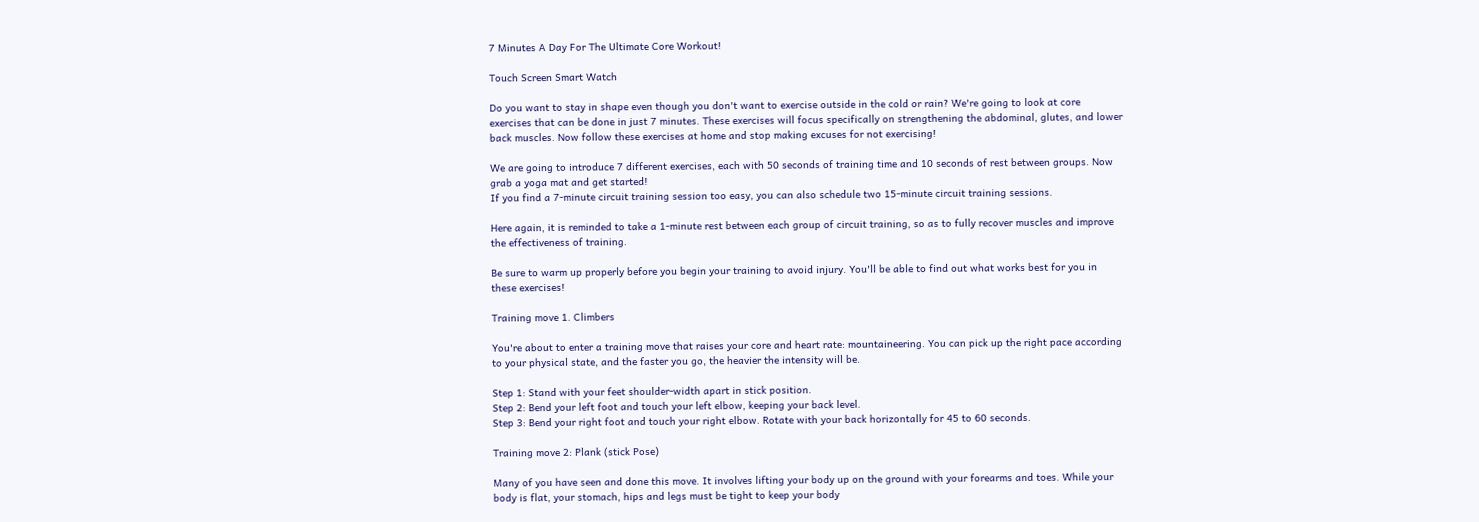7 Minutes A Day For The Ultimate Core Workout!

Touch Screen Smart Watch

Do you want to stay in shape even though you don't want to exercise outside in the cold or rain? We're going to look at core exercises that can be done in just 7 minutes. These exercises will focus specifically on strengthening the abdominal, glutes, and lower back muscles. Now follow these exercises at home and stop making excuses for not exercising!

We are going to introduce 7 different exercises, each with 50 seconds of training time and 10 seconds of rest between groups. Now grab a yoga mat and get started!
If you find a 7-minute circuit training session too easy, you can also schedule two 15-minute circuit training sessions.

Here again, it is reminded to take a 1-minute rest between each group of circuit training, so as to fully recover muscles and improve the effectiveness of training.

Be sure to warm up properly before you begin your training to avoid injury. You'll be able to find out what works best for you in these exercises!

Training move 1. Climbers

You're about to enter a training move that raises your core and heart rate: mountaineering. You can pick up the right pace according to your physical state, and the faster you go, the heavier the intensity will be.

Step 1: Stand with your feet shoulder-width apart in stick position.
Step 2: Bend your left foot and touch your left elbow, keeping your back level.
Step 3: Bend your right foot and touch your right elbow. Rotate with your back horizontally for 45 to 60 seconds.

Training move 2: Plank (stick Pose)

Many of you have seen and done this move. It involves lifting your body up on the ground with your forearms and toes. While your body is flat, your stomach, hips and legs must be tight to keep your body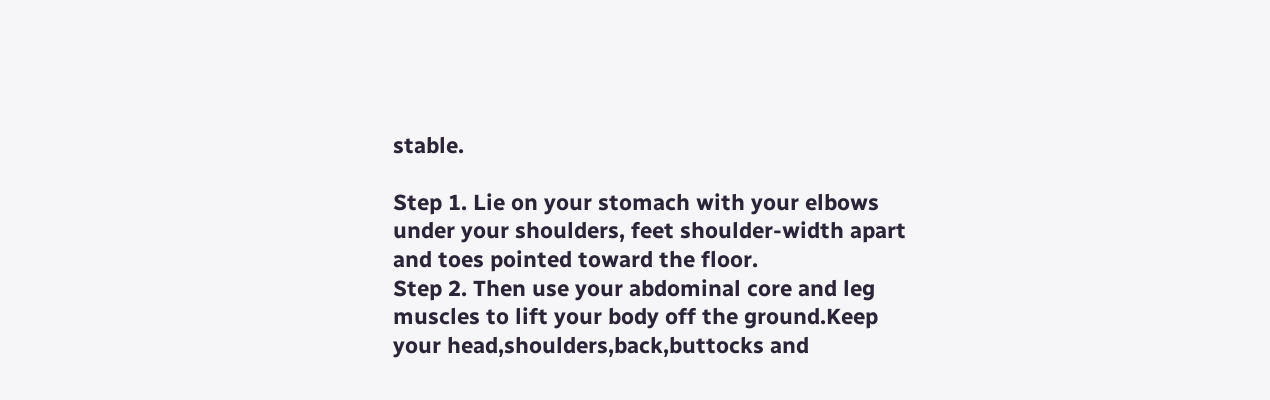stable.

Step 1. Lie on your stomach with your elbows under your shoulders, feet shoulder-width apart and toes pointed toward the floor.
Step 2. Then use your abdominal core and leg muscles to lift your body off the ground.Keep your head,shoulders,back,buttocks and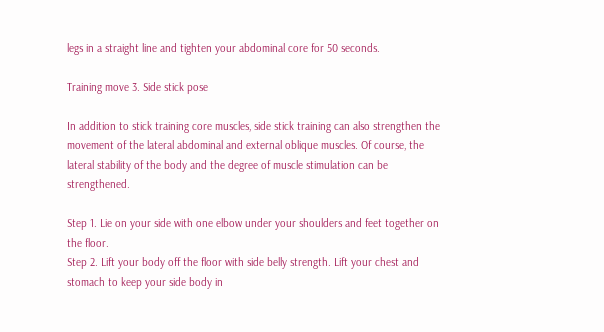legs in a straight line and tighten your abdominal core for 50 seconds.

Training move 3. Side stick pose

In addition to stick training core muscles, side stick training can also strengthen the movement of the lateral abdominal and external oblique muscles. Of course, the lateral stability of the body and the degree of muscle stimulation can be strengthened.

Step 1. Lie on your side with one elbow under your shoulders and feet together on the floor.
Step 2. Lift your body off the floor with side belly strength. Lift your chest and stomach to keep your side body in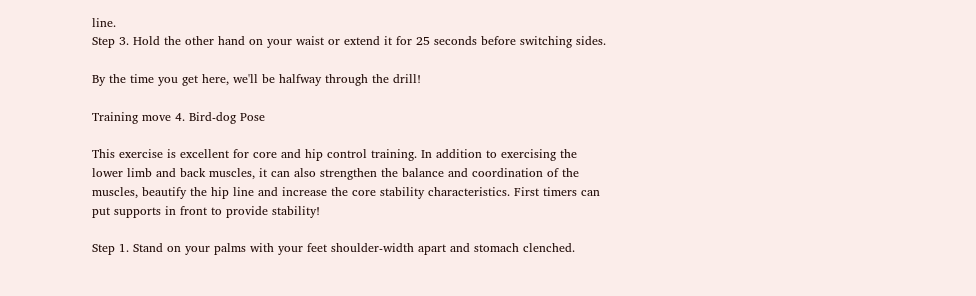line.
Step 3. Hold the other hand on your waist or extend it for 25 seconds before switching sides.

By the time you get here, we'll be halfway through the drill!

Training move 4. Bird-dog Pose

This exercise is excellent for core and hip control training. In addition to exercising the lower limb and back muscles, it can also strengthen the balance and coordination of the muscles, beautify the hip line and increase the core stability characteristics. First timers can put supports in front to provide stability!

Step 1. Stand on your palms with your feet shoulder-width apart and stomach clenched.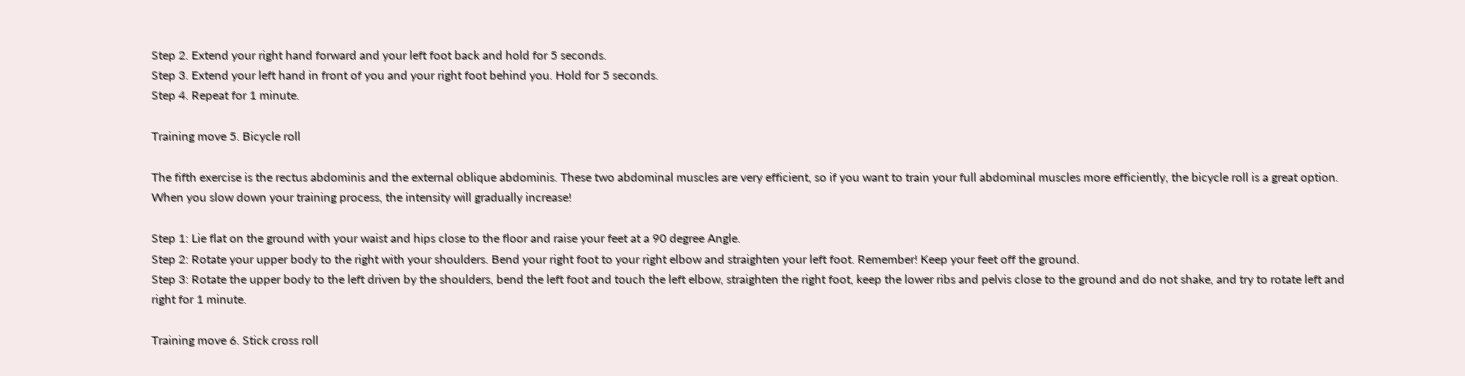Step 2. Extend your right hand forward and your left foot back and hold for 5 seconds.
Step 3. Extend your left hand in front of you and your right foot behind you. Hold for 5 seconds.
Step 4. Repeat for 1 minute.

Training move 5. Bicycle roll

The fifth exercise is the rectus abdominis and the external oblique abdominis. These two abdominal muscles are very efficient, so if you want to train your full abdominal muscles more efficiently, the bicycle roll is a great option. When you slow down your training process, the intensity will gradually increase!

Step 1: Lie flat on the ground with your waist and hips close to the floor and raise your feet at a 90 degree Angle.
Step 2: Rotate your upper body to the right with your shoulders. Bend your right foot to your right elbow and straighten your left foot. Remember! Keep your feet off the ground.
Step 3: Rotate the upper body to the left driven by the shoulders, bend the left foot and touch the left elbow, straighten the right foot, keep the lower ribs and pelvis close to the ground and do not shake, and try to rotate left and right for 1 minute.

Training move 6. Stick cross roll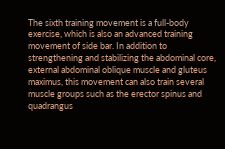The sixth training movement is a full-body exercise, which is also an advanced training movement of side bar. In addition to strengthening and stabilizing the abdominal core, external abdominal oblique muscle and gluteus maximus, this movement can also train several muscle groups such as the erector spinus and quadrangus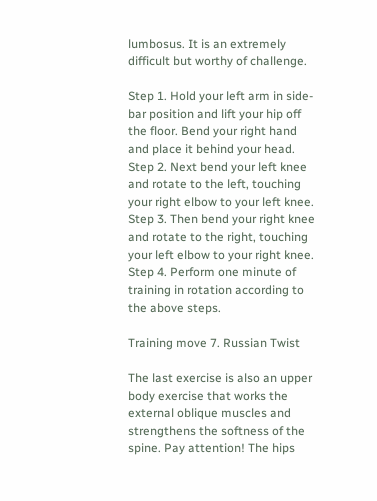lumbosus. It is an extremely difficult but worthy of challenge.

Step 1. Hold your left arm in side-bar position and lift your hip off the floor. Bend your right hand and place it behind your head.
Step 2. Next bend your left knee and rotate to the left, touching your right elbow to your left knee.
Step 3. Then bend your right knee and rotate to the right, touching your left elbow to your right knee.
Step 4. Perform one minute of training in rotation according to the above steps.

Training move 7. Russian Twist

The last exercise is also an upper body exercise that works the external oblique muscles and strengthens the softness of the spine. Pay attention! The hips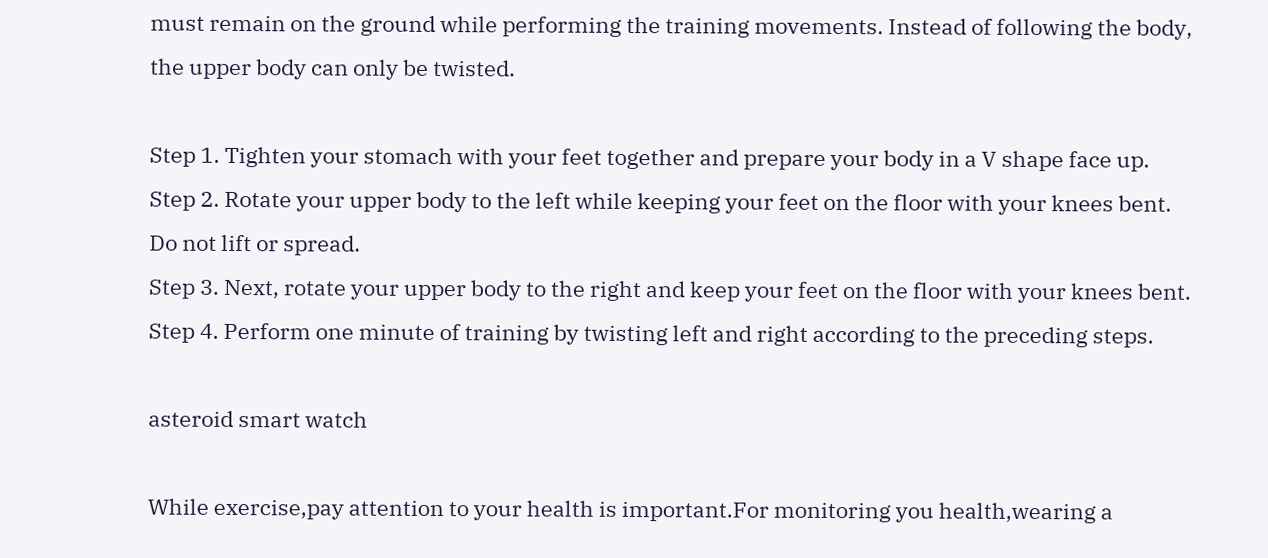must remain on the ground while performing the training movements. Instead of following the body, the upper body can only be twisted.

Step 1. Tighten your stomach with your feet together and prepare your body in a V shape face up.
Step 2. Rotate your upper body to the left while keeping your feet on the floor with your knees bent. Do not lift or spread.
Step 3. Next, rotate your upper body to the right and keep your feet on the floor with your knees bent.
Step 4. Perform one minute of training by twisting left and right according to the preceding steps.

asteroid smart watch

While exercise,pay attention to your health is important.For monitoring you health,wearing a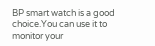BP smart watch is a good choice.You can use it to monitor your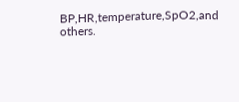BP,HR,temperature,SpO2,and others.